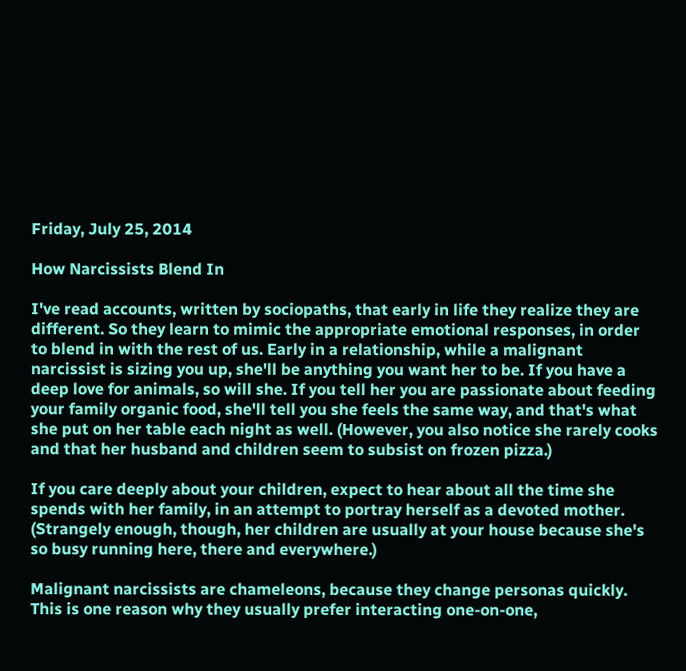Friday, July 25, 2014

How Narcissists Blend In

I've read accounts, written by sociopaths, that early in life they realize they are different. So they learn to mimic the appropriate emotional responses, in order to blend in with the rest of us. Early in a relationship, while a malignant narcissist is sizing you up, she'll be anything you want her to be. If you have a deep love for animals, so will she. If you tell her you are passionate about feeding your family organic food, she'll tell you she feels the same way, and that's what she put on her table each night as well. (However, you also notice she rarely cooks and that her husband and children seem to subsist on frozen pizza.)

If you care deeply about your children, expect to hear about all the time she spends with her family, in an attempt to portray herself as a devoted mother. (Strangely enough, though, her children are usually at your house because she's so busy running here, there and everywhere.)

Malignant narcissists are chameleons, because they change personas quickly. This is one reason why they usually prefer interacting one-on-one,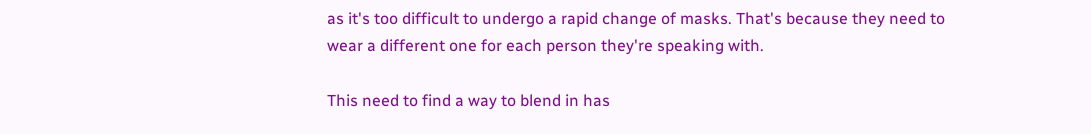as it's too difficult to undergo a rapid change of masks. That's because they need to wear a different one for each person they're speaking with.

This need to find a way to blend in has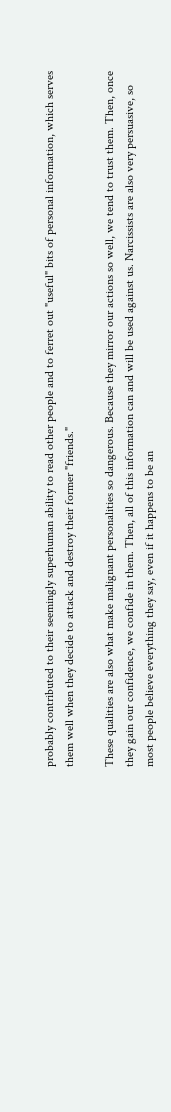probably contributed to their seemingly superhuman ability to read other people and to ferret out "useful" bits of personal information, which serves them well when they decide to attack and destroy their former "friends."

These qualities are also what make malignant personalities so dangerous. Because they mirror our actions so well, we tend to trust them. Then, once they gain our confidence, we confide in them. Then, all of this information can and will be used against us. Narcissists are also very persuasive, so most people believe everything they say, even if it happens to be an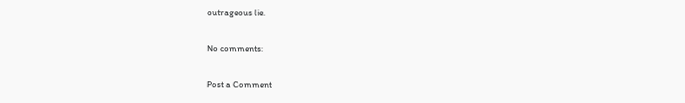outrageous lie.

No comments:

Post a Comment